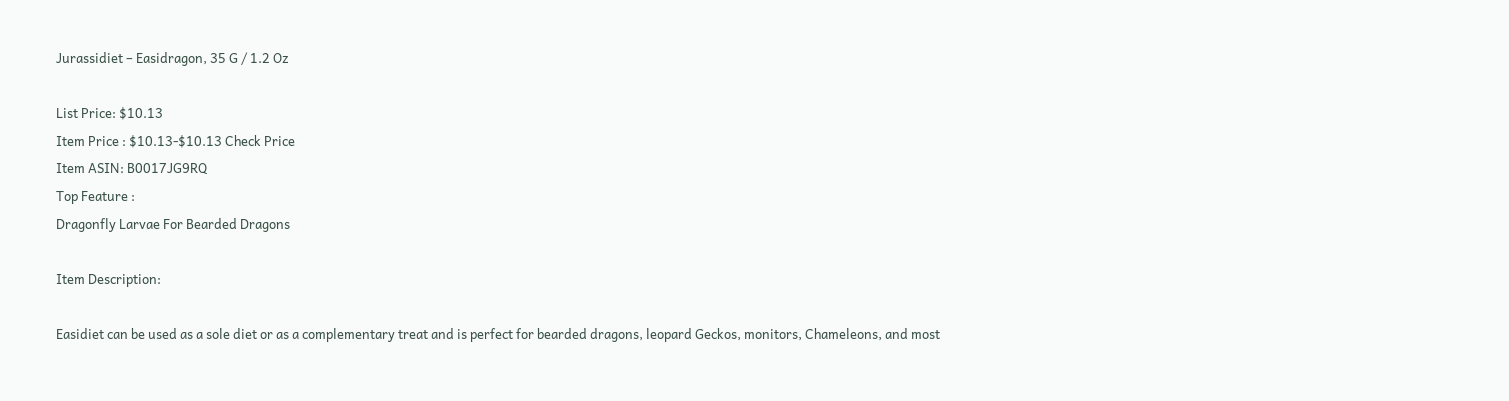Jurassidiet – Easidragon, 35 G / 1.2 Oz

List Price: $10.13
Item Price : $10.13-$10.13 Check Price
Item ASIN: B0017JG9RQ
Top Feature :
Dragonfly Larvae For Bearded Dragons

Item Description:

Easidiet can be used as a sole diet or as a complementary treat and is perfect for bearded dragons, leopard Geckos, monitors, Chameleons, and most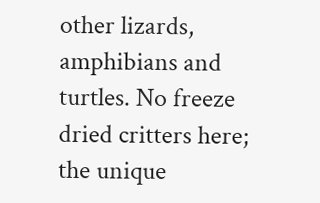other lizards, amphibians and turtles. No freeze dried critters here; the unique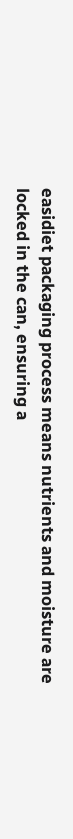easidiet packaging process means nutrients and moisture are locked in the can, ensuring a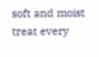soft and moist treat every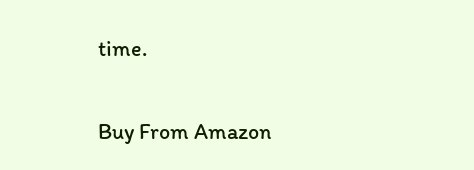time.

Buy From Amazon